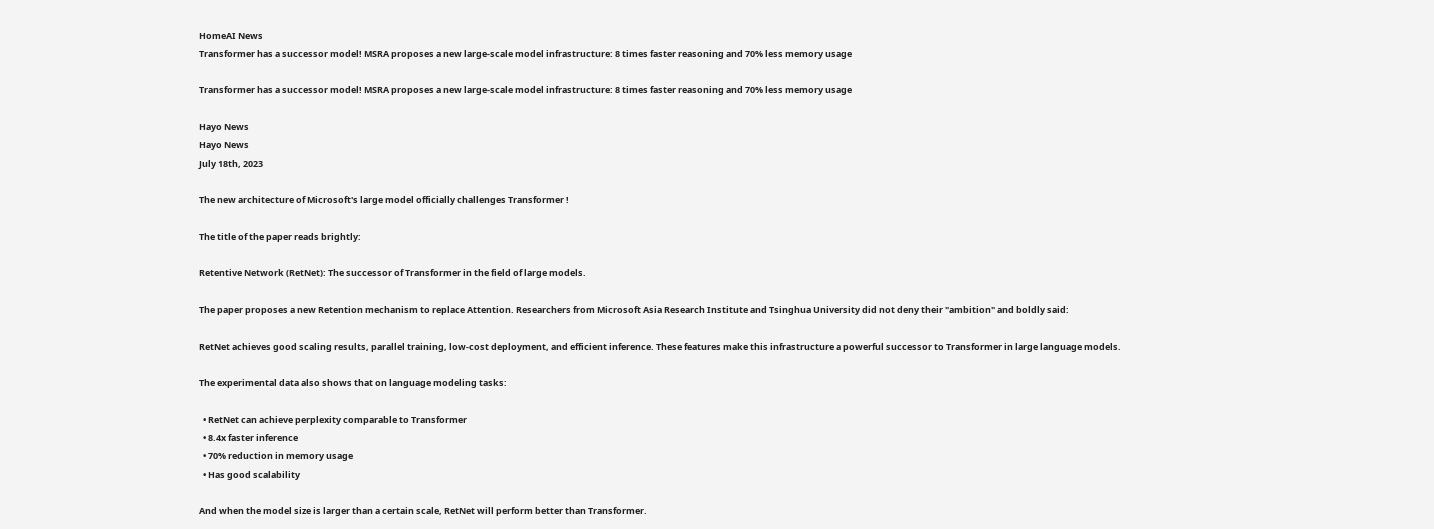HomeAI News
Transformer has a successor model! MSRA proposes a new large-scale model infrastructure: 8 times faster reasoning and 70% less memory usage

Transformer has a successor model! MSRA proposes a new large-scale model infrastructure: 8 times faster reasoning and 70% less memory usage

Hayo News
Hayo News
July 18th, 2023

The new architecture of Microsoft's large model officially challenges Transformer !

The title of the paper reads brightly:

Retentive Network (RetNet): The successor of Transformer in the field of large models.

The paper proposes a new Retention mechanism to replace Attention. Researchers from Microsoft Asia Research Institute and Tsinghua University did not deny their "ambition" and boldly said:

RetNet achieves good scaling results, parallel training, low-cost deployment, and efficient inference. These features make this infrastructure a powerful successor to Transformer in large language models.

The experimental data also shows that on language modeling tasks:

  • RetNet can achieve perplexity comparable to Transformer
  • 8.4x faster inference
  • 70% reduction in memory usage
  • Has good scalability

And when the model size is larger than a certain scale, RetNet will perform better than Transformer.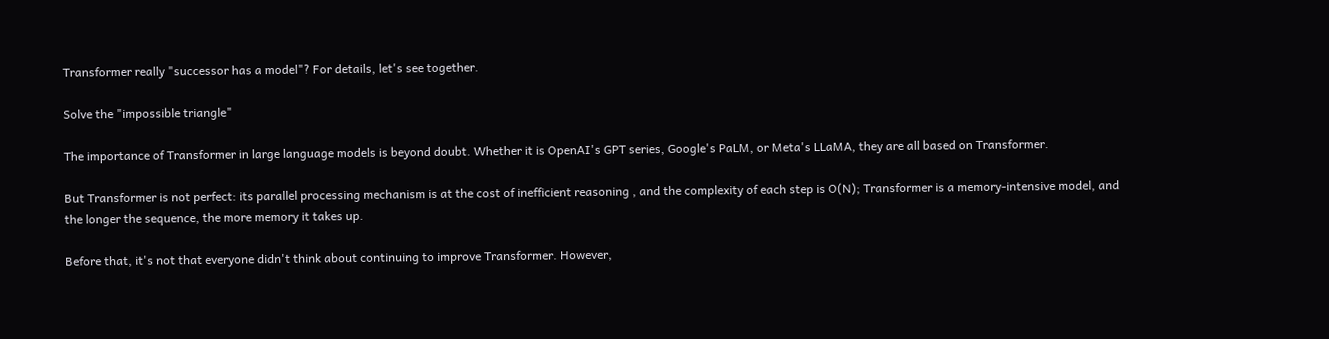Transformer really "successor has a model"? For details, let's see together.

Solve the "impossible triangle"

The importance of Transformer in large language models is beyond doubt. Whether it is OpenAI's GPT series, Google's PaLM, or Meta's LLaMA, they are all based on Transformer.

But Transformer is not perfect: its parallel processing mechanism is at the cost of inefficient reasoning , and the complexity of each step is O(N); Transformer is a memory-intensive model, and the longer the sequence, the more memory it takes up.

Before that, it's not that everyone didn't think about continuing to improve Transformer. However,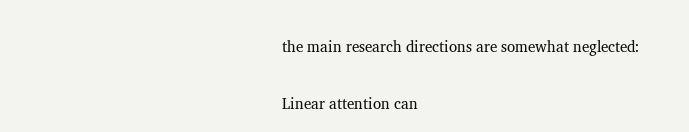the main research directions are somewhat neglected:

Linear attention can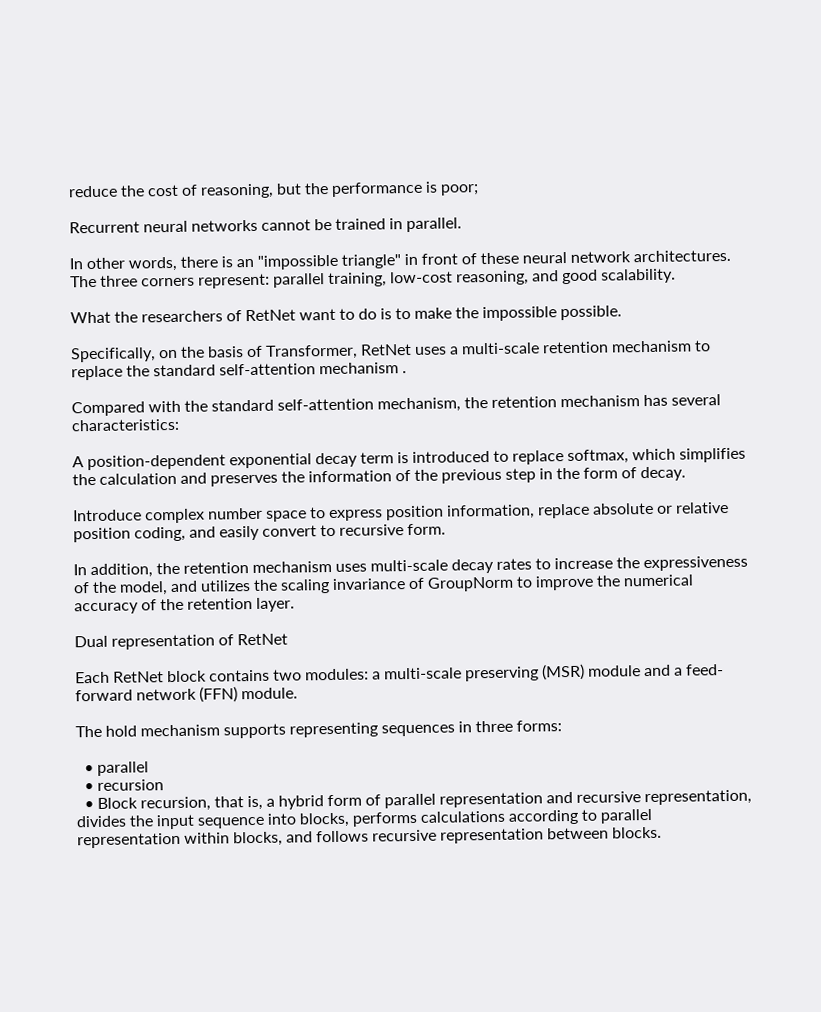reduce the cost of reasoning, but the performance is poor;

Recurrent neural networks cannot be trained in parallel.

In other words, there is an "impossible triangle" in front of these neural network architectures. The three corners represent: parallel training, low-cost reasoning, and good scalability.

What the researchers of RetNet want to do is to make the impossible possible.

Specifically, on the basis of Transformer, RetNet uses a multi-scale retention mechanism to replace the standard self-attention mechanism .

Compared with the standard self-attention mechanism, the retention mechanism has several characteristics:

A position-dependent exponential decay term is introduced to replace softmax, which simplifies the calculation and preserves the information of the previous step in the form of decay.

Introduce complex number space to express position information, replace absolute or relative position coding, and easily convert to recursive form.

In addition, the retention mechanism uses multi-scale decay rates to increase the expressiveness of the model, and utilizes the scaling invariance of GroupNorm to improve the numerical accuracy of the retention layer.

Dual representation of RetNet

Each RetNet block contains two modules: a multi-scale preserving (MSR) module and a feed-forward network (FFN) module.

The hold mechanism supports representing sequences in three forms:

  • parallel
  • recursion
  • Block recursion, that is, a hybrid form of parallel representation and recursive representation, divides the input sequence into blocks, performs calculations according to parallel representation within blocks, and follows recursive representation between blocks.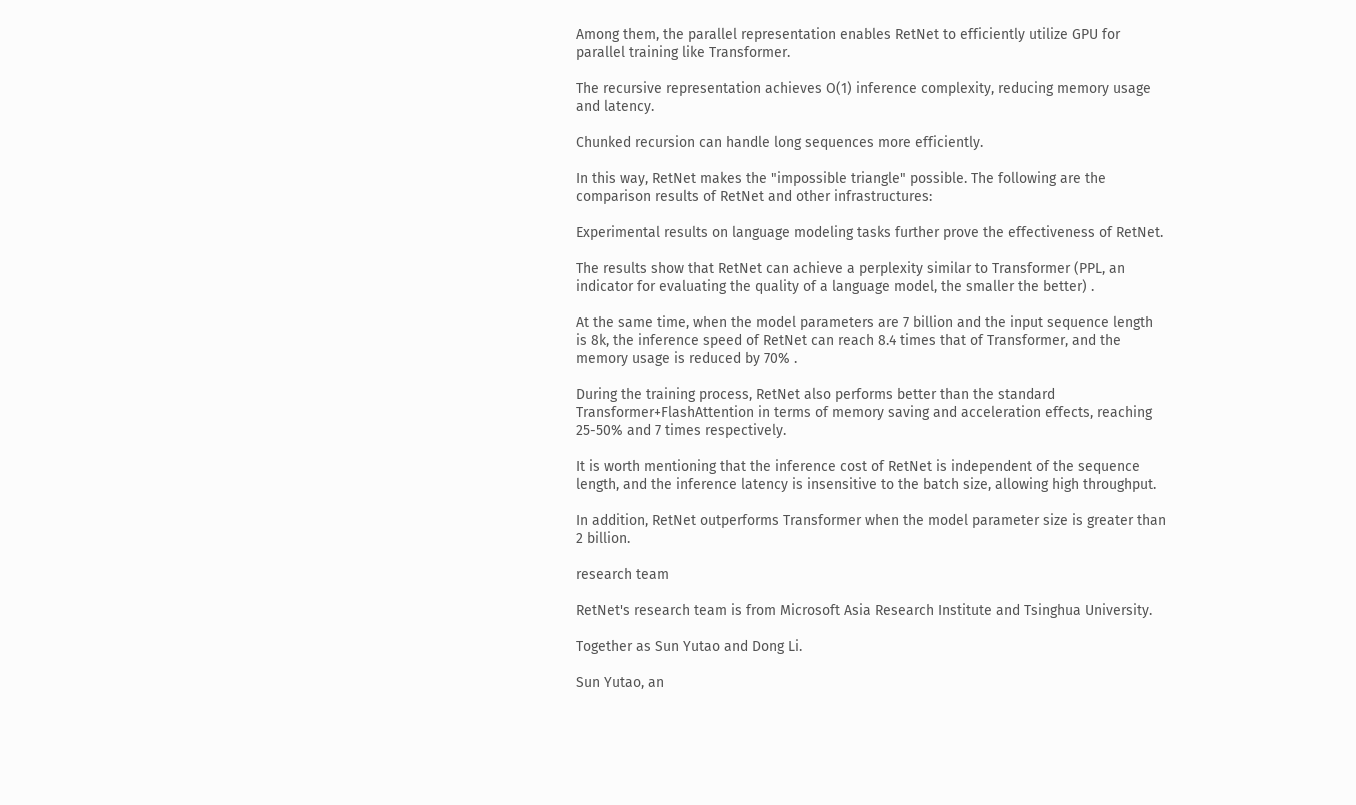Among them, the parallel representation enables RetNet to efficiently utilize GPU for parallel training like Transformer.

The recursive representation achieves O(1) inference complexity, reducing memory usage and latency.

Chunked recursion can handle long sequences more efficiently.

In this way, RetNet makes the "impossible triangle" possible. The following are the comparison results of RetNet and other infrastructures:

Experimental results on language modeling tasks further prove the effectiveness of RetNet.

The results show that RetNet can achieve a perplexity similar to Transformer (PPL, an indicator for evaluating the quality of a language model, the smaller the better) .

At the same time, when the model parameters are 7 billion and the input sequence length is 8k, the inference speed of RetNet can reach 8.4 times that of Transformer, and the memory usage is reduced by 70% .

During the training process, RetNet also performs better than the standard Transformer+FlashAttention in terms of memory saving and acceleration effects, reaching 25-50% and 7 times respectively.

It is worth mentioning that the inference cost of RetNet is independent of the sequence length, and the inference latency is insensitive to the batch size, allowing high throughput.

In addition, RetNet outperforms Transformer when the model parameter size is greater than 2 billion.

research team

RetNet's research team is from Microsoft Asia Research Institute and Tsinghua University.

Together as Sun Yutao and Dong Li.

Sun Yutao, an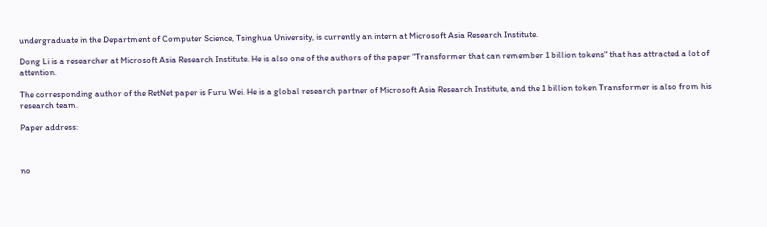undergraduate in the Department of Computer Science, Tsinghua University, is currently an intern at Microsoft Asia Research Institute.

Dong Li is a researcher at Microsoft Asia Research Institute. He is also one of the authors of the paper "Transformer that can remember 1 billion tokens" that has attracted a lot of attention.

The corresponding author of the RetNet paper is Furu Wei. He is a global research partner of Microsoft Asia Research Institute, and the 1 billion token Transformer is also from his research team.

Paper address:



no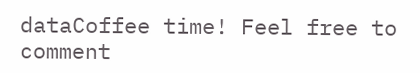dataCoffee time! Feel free to comment